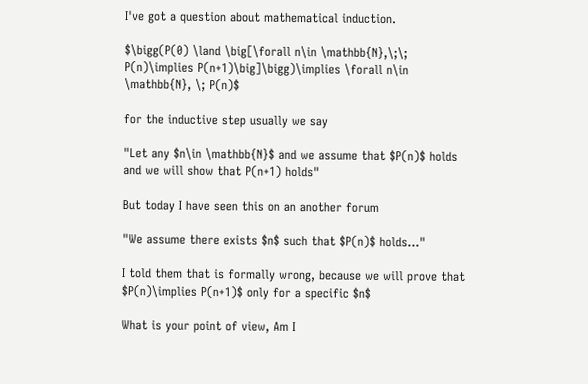I've got a question about mathematical induction.

$\bigg(P(0) \land \big[\forall n\in \mathbb{N},\;\; P(n)\implies P(n+1)\big]\bigg)\implies \forall n\in \mathbb{N}, \; P(n)$

for the inductive step usually we say

"Let any $n\in \mathbb{N}$ and we assume that $P(n)$ holds and we will show that P(n+1) holds"

But today I have seen this on an another forum

"We assume there exists $n$ such that $P(n)$ holds..."

I told them that is formally wrong, because we will prove that $P(n)\implies P(n+1)$ only for a specific $n$

What is your point of view, Am I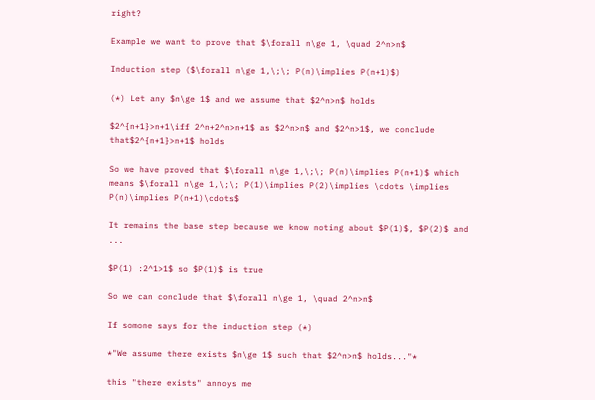right?

Example we want to prove that $\forall n\ge 1, \quad 2^n>n$

Induction step ($\forall n\ge 1,\;\; P(n)\implies P(n+1)$)

(*) Let any $n\ge 1$ and we assume that $2^n>n$ holds

$2^{n+1}>n+1\iff 2^n+2^n>n+1$ as $2^n>n$ and $2^n>1$, we conclude that$2^{n+1}>n+1$ holds

So we have proved that $\forall n\ge 1,\;\; P(n)\implies P(n+1)$ which means $\forall n\ge 1,\;\; P(1)\implies P(2)\implies \cdots \implies P(n)\implies P(n+1)\cdots$

It remains the base step because we know noting about $P(1)$, $P(2)$ and ...

$P(1) :2^1>1$ so $P(1)$ is true

So we can conclude that $\forall n\ge 1, \quad 2^n>n$

If somone says for the induction step (*)

*"We assume there exists $n\ge 1$ such that $2^n>n$ holds..."*

this "there exists" annoys me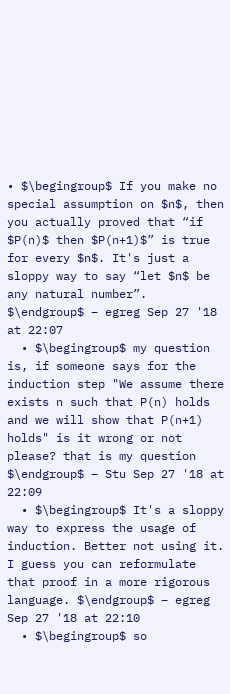• $\begingroup$ If you make no special assumption on $n$, then you actually proved that “if $P(n)$ then $P(n+1)$” is true for every $n$. It's just a sloppy way to say “let $n$ be any natural number”. $\endgroup$ – egreg Sep 27 '18 at 22:07
  • $\begingroup$ my question is, if someone says for the induction step "We assume there exists n such that P(n) holds and we will show that P(n+1) holds" is it wrong or not please? that is my question $\endgroup$ – Stu Sep 27 '18 at 22:09
  • $\begingroup$ It's a sloppy way to express the usage of induction. Better not using it. I guess you can reformulate that proof in a more rigorous language. $\endgroup$ – egreg Sep 27 '18 at 22:10
  • $\begingroup$ so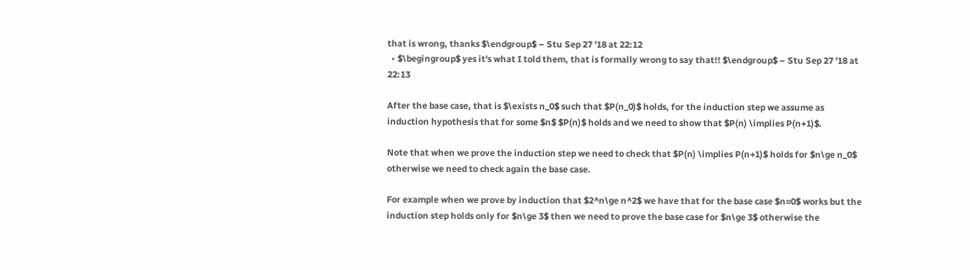that is wrong, thanks $\endgroup$ – Stu Sep 27 '18 at 22:12
  • $\begingroup$ yes it's what I told them, that is formally wrong to say that!! $\endgroup$ – Stu Sep 27 '18 at 22:13

After the base case, that is $\exists n_0$ such that $P(n_0)$ holds, for the induction step we assume as induction hypothesis that for some $n$ $P(n)$ holds and we need to show that $P(n) \implies P(n+1)$.

Note that when we prove the induction step we need to check that $P(n) \implies P(n+1)$ holds for $n\ge n_0$ otherwise we need to check again the base case.

For example when we prove by induction that $2^n\ge n^2$ we have that for the base case $n=0$ works but the induction step holds only for $n\ge 3$ then we need to prove the base case for $n\ge 3$ otherwise the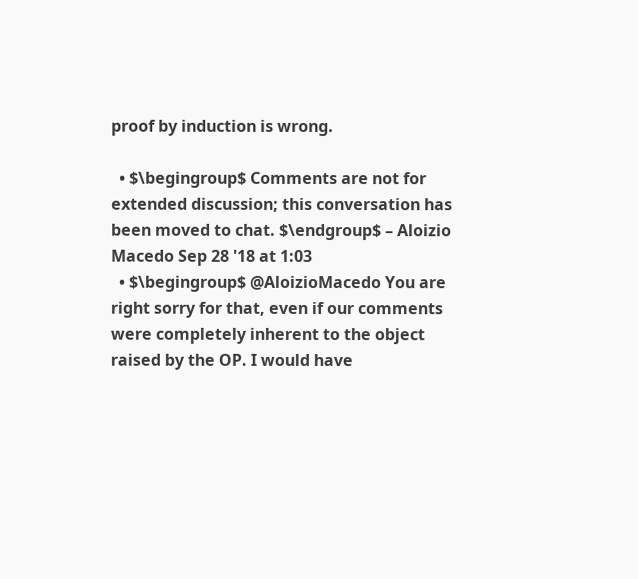proof by induction is wrong.

  • $\begingroup$ Comments are not for extended discussion; this conversation has been moved to chat. $\endgroup$ – Aloizio Macedo Sep 28 '18 at 1:03
  • $\begingroup$ @AloizioMacedo You are right sorry for that, even if our comments were completely inherent to the object raised by the OP. I would have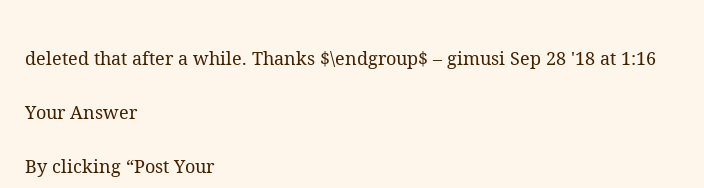deleted that after a while. Thanks $\endgroup$ – gimusi Sep 28 '18 at 1:16

Your Answer

By clicking “Post Your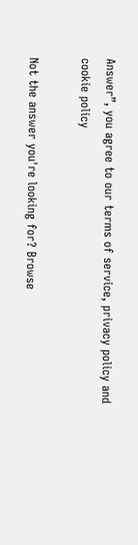Answer”, you agree to our terms of service, privacy policy and cookie policy

Not the answer you're looking for? Browse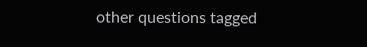other questions tagged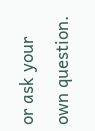or ask your own question.